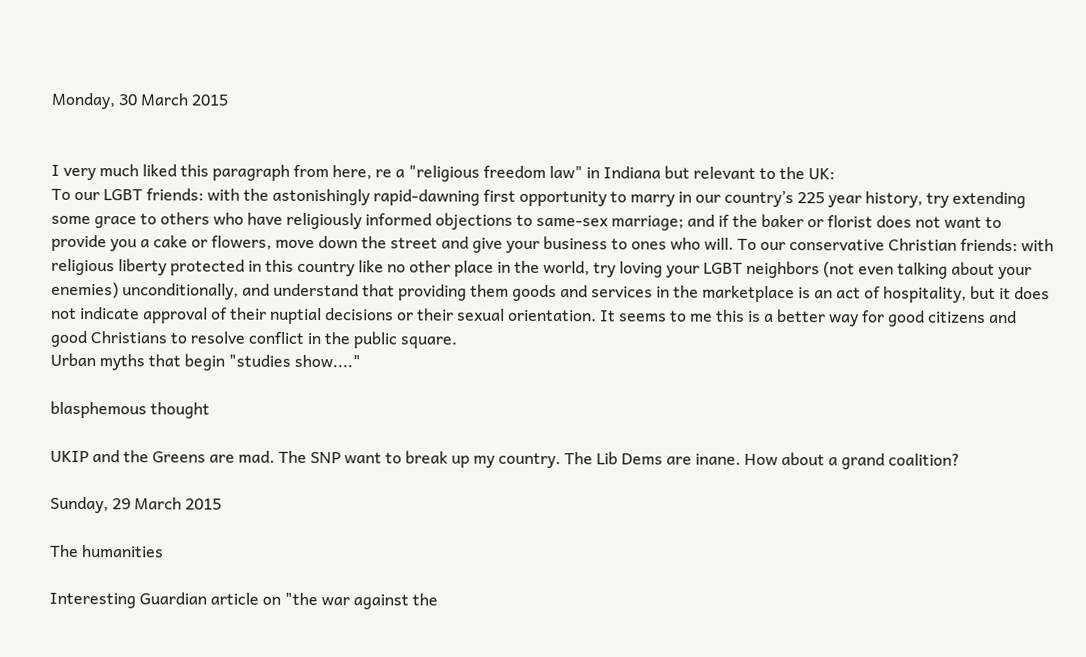Monday, 30 March 2015


I very much liked this paragraph from here, re a "religious freedom law" in Indiana but relevant to the UK:
To our LGBT friends: with the astonishingly rapid-dawning first opportunity to marry in our country’s 225 year history, try extending some grace to others who have religiously informed objections to same-sex marriage; and if the baker or florist does not want to provide you a cake or flowers, move down the street and give your business to ones who will. To our conservative Christian friends: with religious liberty protected in this country like no other place in the world, try loving your LGBT neighbors (not even talking about your enemies) unconditionally, and understand that providing them goods and services in the marketplace is an act of hospitality, but it does not indicate approval of their nuptial decisions or their sexual orientation. It seems to me this is a better way for good citizens and good Christians to resolve conflict in the public square.
Urban myths that begin "studies show...."

blasphemous thought

UKIP and the Greens are mad. The SNP want to break up my country. The Lib Dems are inane. How about a grand coalition?

Sunday, 29 March 2015

The humanities

Interesting Guardian article on "the war against the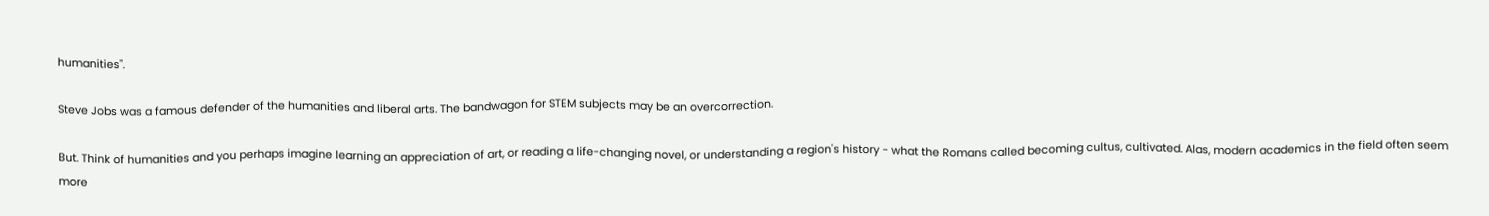humanities".

Steve Jobs was a famous defender of the humanities and liberal arts. The bandwagon for STEM subjects may be an overcorrection.

But. Think of humanities and you perhaps imagine learning an appreciation of art, or reading a life-changing novel, or understanding a region's history - what the Romans called becoming cultus, cultivated. Alas, modern academics in the field often seem more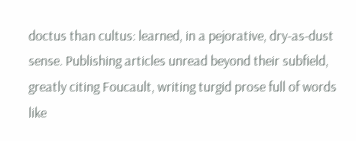doctus than cultus: learned, in a pejorative, dry-as-dust sense. Publishing articles unread beyond their subfield, greatly citing Foucault, writing turgid prose full of words like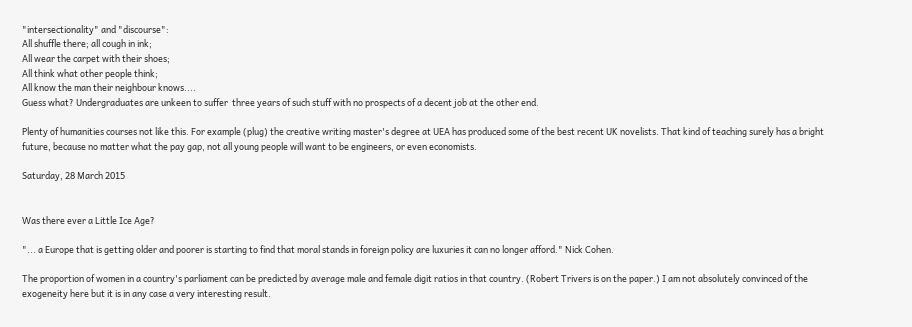"intersectionality" and "discourse":
All shuffle there; all cough in ink;
All wear the carpet with their shoes;
All think what other people think;
All know the man their neighbour knows....
Guess what? Undergraduates are unkeen to suffer  three years of such stuff with no prospects of a decent job at the other end.

Plenty of humanities courses not like this. For example (plug) the creative writing master's degree at UEA has produced some of the best recent UK novelists. That kind of teaching surely has a bright future, because no matter what the pay gap, not all young people will want to be engineers, or even economists.

Saturday, 28 March 2015


Was there ever a Little Ice Age?

"... a Europe that is getting older and poorer is starting to find that moral stands in foreign policy are luxuries it can no longer afford." Nick Cohen.

The proportion of women in a country's parliament can be predicted by average male and female digit ratios in that country. (Robert Trivers is on the paper.) I am not absolutely convinced of the exogeneity here but it is in any case a very interesting result.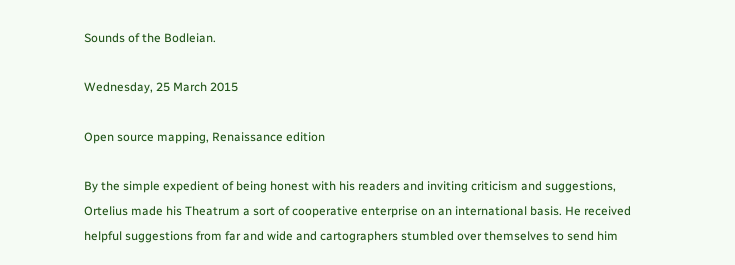Sounds of the Bodleian.

Wednesday, 25 March 2015

Open source mapping, Renaissance edition

By the simple expedient of being honest with his readers and inviting criticism and suggestions, Ortelius made his Theatrum a sort of cooperative enterprise on an international basis. He received helpful suggestions from far and wide and cartographers stumbled over themselves to send him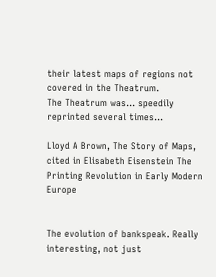their latest maps of regions not covered in the Theatrum.
The Theatrum was... speedily reprinted several times...

Lloyd A Brown, The Story of Maps, cited in Elisabeth Eisenstein The Printing Revolution in Early Modern Europe


The evolution of bankspeak. Really interesting, not just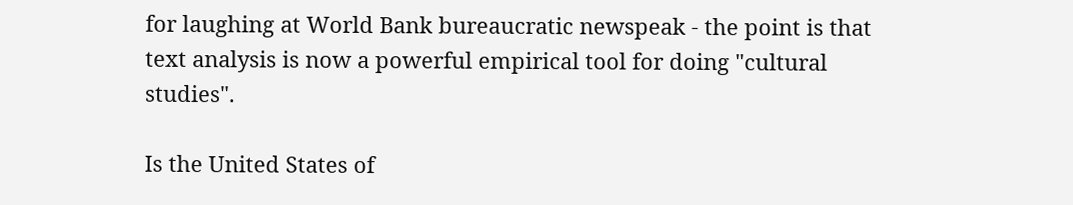for laughing at World Bank bureaucratic newspeak - the point is that text analysis is now a powerful empirical tool for doing "cultural studies".

Is the United States of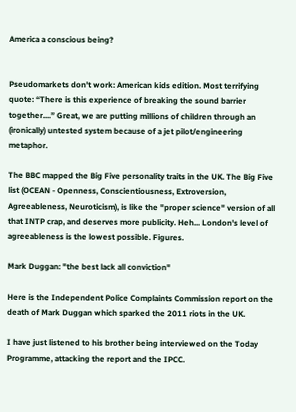America a conscious being?


Pseudomarkets don't work: American kids edition. Most terrifying quote: “There is this experience of breaking the sound barrier together....” Great, we are putting millions of children through an (ironically) untested system because of a jet pilot/engineering metaphor.

The BBC mapped the Big Five personality traits in the UK. The Big Five list (OCEAN - Openness, Conscientiousness, Extroversion, Agreeableness, Neuroticism), is like the "proper science" version of all that INTP crap, and deserves more publicity. Heh... London's level of agreeableness is the lowest possible. Figures.

Mark Duggan: "the best lack all conviction"

Here is the Independent Police Complaints Commission report on the death of Mark Duggan which sparked the 2011 riots in the UK.

I have just listened to his brother being interviewed on the Today Programme, attacking the report and the IPCC.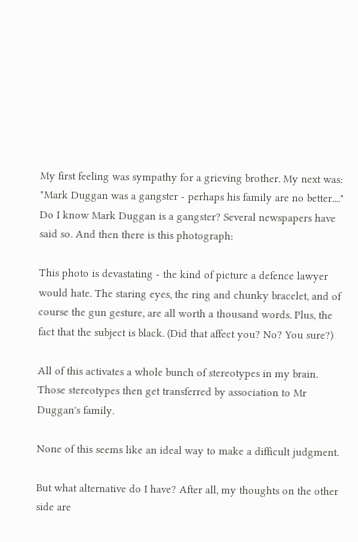My first feeling was sympathy for a grieving brother. My next was: "Mark Duggan was a gangster - perhaps his family are no better...." Do I know Mark Duggan is a gangster? Several newspapers have said so. And then there is this photograph:

This photo is devastating - the kind of picture a defence lawyer would hate. The staring eyes, the ring and chunky bracelet, and of course the gun gesture, are all worth a thousand words. Plus, the fact that the subject is black. (Did that affect you? No? You sure?)

All of this activates a whole bunch of stereotypes in my brain. Those stereotypes then get transferred by association to Mr Duggan's family.

None of this seems like an ideal way to make a difficult judgment.

But what alternative do I have? After all, my thoughts on the other side are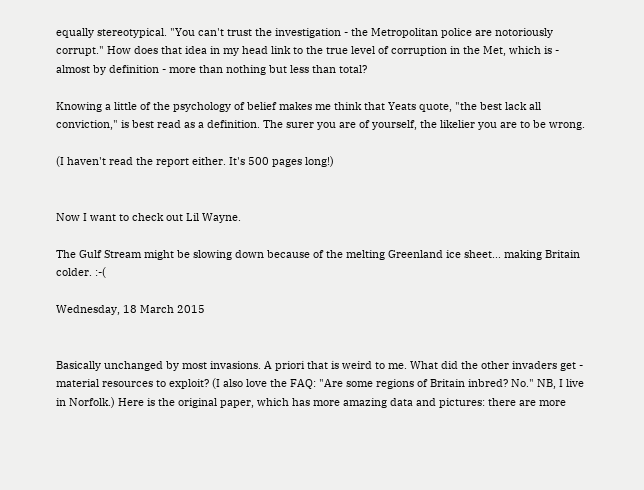equally stereotypical. "You can't trust the investigation - the Metropolitan police are notoriously corrupt." How does that idea in my head link to the true level of corruption in the Met, which is - almost by definition - more than nothing but less than total?

Knowing a little of the psychology of belief makes me think that Yeats quote, "the best lack all conviction," is best read as a definition. The surer you are of yourself, the likelier you are to be wrong.

(I haven't read the report either. It's 500 pages long!)


Now I want to check out Lil Wayne.

The Gulf Stream might be slowing down because of the melting Greenland ice sheet... making Britain colder. :-(

Wednesday, 18 March 2015


Basically unchanged by most invasions. A priori that is weird to me. What did the other invaders get - material resources to exploit? (I also love the FAQ: "Are some regions of Britain inbred? No." NB, I live in Norfolk.) Here is the original paper, which has more amazing data and pictures: there are more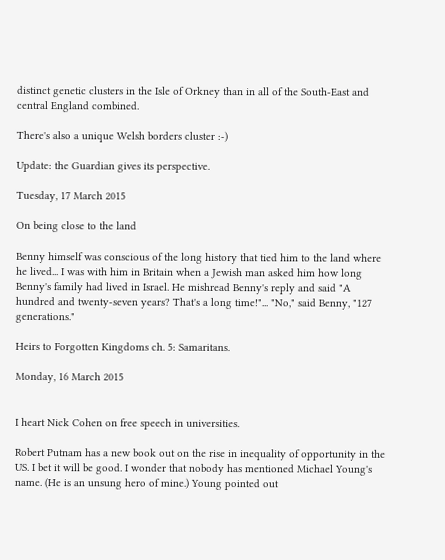distinct genetic clusters in the Isle of Orkney than in all of the South-East and central England combined.

There's also a unique Welsh borders cluster :-)

Update: the Guardian gives its perspective.

Tuesday, 17 March 2015

On being close to the land

Benny himself was conscious of the long history that tied him to the land where he lived... I was with him in Britain when a Jewish man asked him how long Benny's family had lived in Israel. He mishread Benny's reply and said "A hundred and twenty-seven years? That's a long time!"... "No," said Benny, "127 generations."

Heirs to Forgotten Kingdoms ch. 5: Samaritans.

Monday, 16 March 2015


I heart Nick Cohen on free speech in universities.

Robert Putnam has a new book out on the rise in inequality of opportunity in the US. I bet it will be good. I wonder that nobody has mentioned Michael Young's name. (He is an unsung hero of mine.) Young pointed out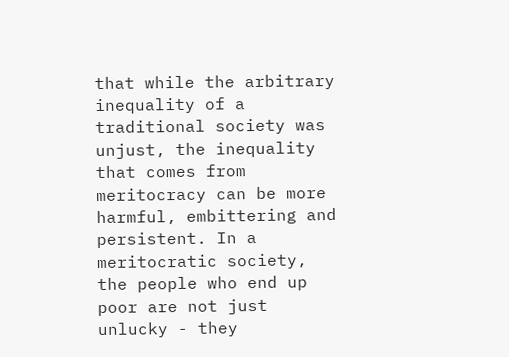that while the arbitrary inequality of a traditional society was unjust, the inequality that comes from meritocracy can be more harmful, embittering and persistent. In a meritocratic society, the people who end up poor are not just unlucky - they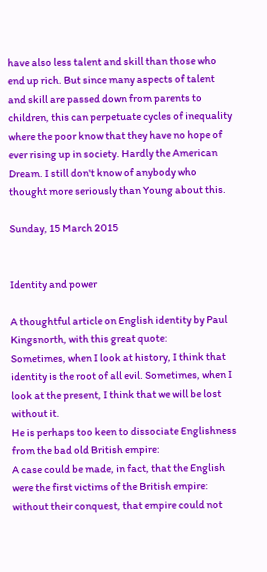have also less talent and skill than those who end up rich. But since many aspects of talent and skill are passed down from parents to children, this can perpetuate cycles of inequality where the poor know that they have no hope of ever rising up in society. Hardly the American Dream. I still don't know of anybody who thought more seriously than Young about this.

Sunday, 15 March 2015


Identity and power

A thoughtful article on English identity by Paul Kingsnorth, with this great quote:
Sometimes, when I look at history, I think that identity is the root of all evil. Sometimes, when I look at the present, I think that we will be lost without it.
He is perhaps too keen to dissociate Englishness from the bad old British empire:
A case could be made, in fact, that the English were the first victims of the British empire: without their conquest, that empire could not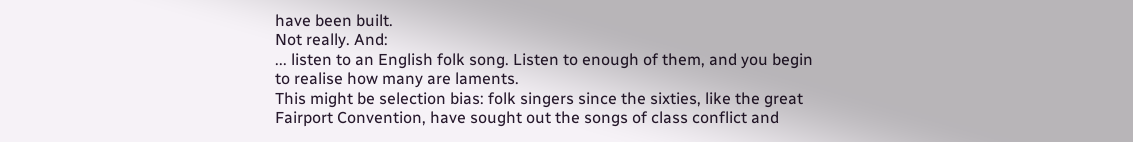have been built.
Not really. And:
... listen to an English folk song. Listen to enough of them, and you begin to realise how many are laments.
This might be selection bias: folk singers since the sixties, like the great Fairport Convention, have sought out the songs of class conflict and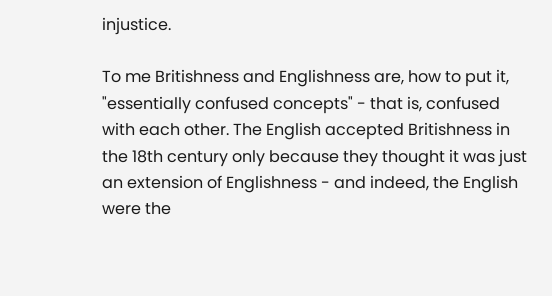injustice.

To me Britishness and Englishness are, how to put it, "essentially confused concepts" - that is, confused with each other. The English accepted Britishness in the 18th century only because they thought it was just an extension of Englishness - and indeed, the English were the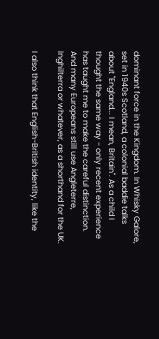dominant force in the Kingdom. In Whisky Galore, set in 1940s Scotland, a colonial baddie talks about "England... I mean, Britain". As a child I thought the same way - only recent experience has taught me to make the careful distinction. And many Europeans still use Angleterre, Inghilterra or whatever, as a shorthand for the UK.

I also think that English-British identity, like the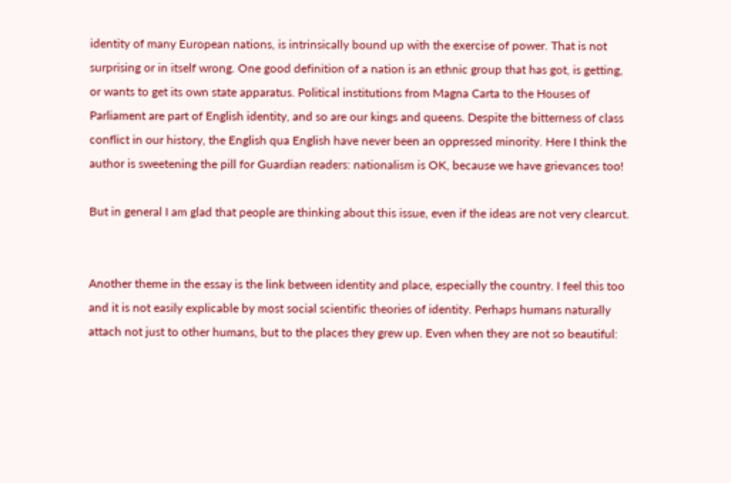identity of many European nations, is intrinsically bound up with the exercise of power. That is not surprising or in itself wrong. One good definition of a nation is an ethnic group that has got, is getting, or wants to get its own state apparatus. Political institutions from Magna Carta to the Houses of Parliament are part of English identity, and so are our kings and queens. Despite the bitterness of class conflict in our history, the English qua English have never been an oppressed minority. Here I think the author is sweetening the pill for Guardian readers: nationalism is OK, because we have grievances too!

But in general I am glad that people are thinking about this issue, even if the ideas are not very clearcut.


Another theme in the essay is the link between identity and place, especially the country. I feel this too and it is not easily explicable by most social scientific theories of identity. Perhaps humans naturally attach not just to other humans, but to the places they grew up. Even when they are not so beautiful: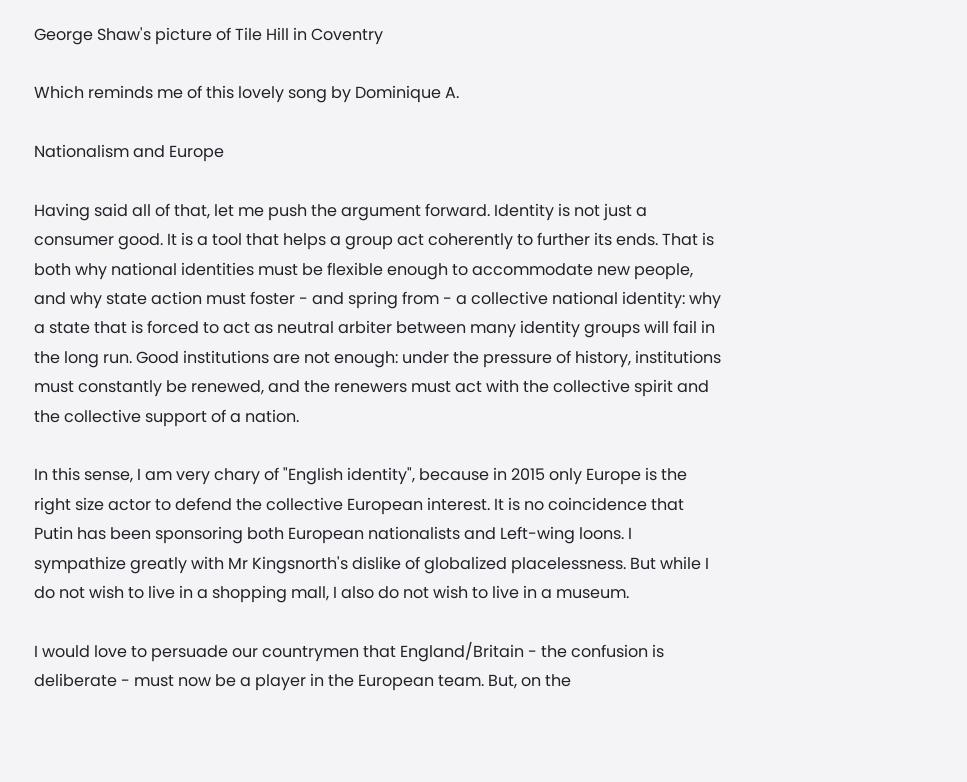George Shaw's picture of Tile Hill in Coventry

Which reminds me of this lovely song by Dominique A.

Nationalism and Europe

Having said all of that, let me push the argument forward. Identity is not just a consumer good. It is a tool that helps a group act coherently to further its ends. That is both why national identities must be flexible enough to accommodate new people, and why state action must foster - and spring from - a collective national identity: why a state that is forced to act as neutral arbiter between many identity groups will fail in the long run. Good institutions are not enough: under the pressure of history, institutions must constantly be renewed, and the renewers must act with the collective spirit and the collective support of a nation.

In this sense, I am very chary of "English identity", because in 2015 only Europe is the right size actor to defend the collective European interest. It is no coincidence that Putin has been sponsoring both European nationalists and Left-wing loons. I sympathize greatly with Mr Kingsnorth's dislike of globalized placelessness. But while I do not wish to live in a shopping mall, I also do not wish to live in a museum.

I would love to persuade our countrymen that England/Britain - the confusion is deliberate - must now be a player in the European team. But, on the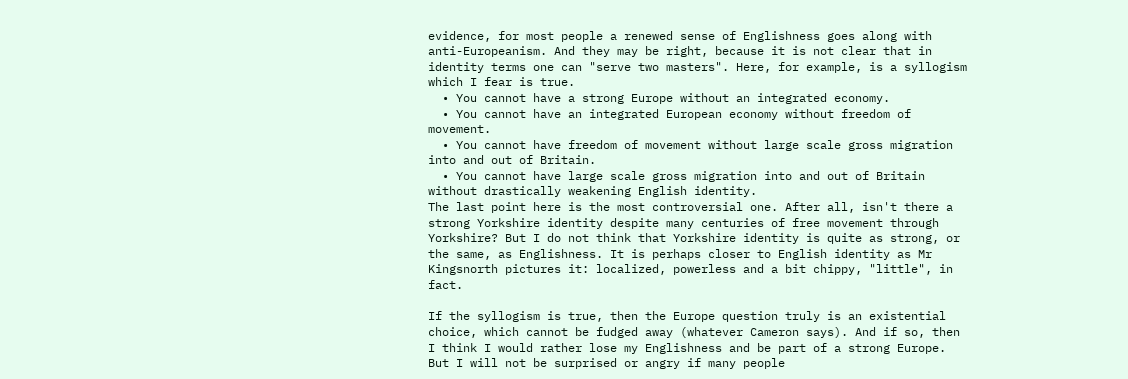evidence, for most people a renewed sense of Englishness goes along with anti-Europeanism. And they may be right, because it is not clear that in identity terms one can "serve two masters". Here, for example, is a syllogism which I fear is true.
  • You cannot have a strong Europe without an integrated economy.
  • You cannot have an integrated European economy without freedom of movement.
  • You cannot have freedom of movement without large scale gross migration into and out of Britain.
  • You cannot have large scale gross migration into and out of Britain without drastically weakening English identity.
The last point here is the most controversial one. After all, isn't there a strong Yorkshire identity despite many centuries of free movement through Yorkshire? But I do not think that Yorkshire identity is quite as strong, or the same, as Englishness. It is perhaps closer to English identity as Mr Kingsnorth pictures it: localized, powerless and a bit chippy, "little", in fact.

If the syllogism is true, then the Europe question truly is an existential choice, which cannot be fudged away (whatever Cameron says). And if so, then I think I would rather lose my Englishness and be part of a strong Europe. But I will not be surprised or angry if many people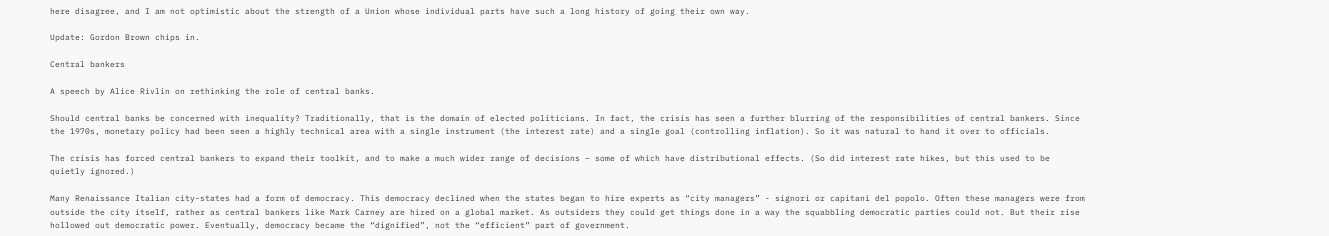here disagree, and I am not optimistic about the strength of a Union whose individual parts have such a long history of going their own way.

Update: Gordon Brown chips in.

Central bankers

A speech by Alice Rivlin on rethinking the role of central banks.

Should central banks be concerned with inequality? Traditionally, that is the domain of elected politicians. In fact, the crisis has seen a further blurring of the responsibilities of central bankers. Since the 1970s, monetary policy had been seen a highly technical area with a single instrument (the interest rate) and a single goal (controlling inflation). So it was natural to hand it over to officials.

The crisis has forced central bankers to expand their toolkit, and to make a much wider range of decisions – some of which have distributional effects. (So did interest rate hikes, but this used to be quietly ignored.)

Many Renaissance Italian city-states had a form of democracy. This democracy declined when the states began to hire experts as “city managers” - signori or capitani del popolo. Often these managers were from outside the city itself, rather as central bankers like Mark Carney are hired on a global market. As outsiders they could get things done in a way the squabbling democratic parties could not. But their rise hollowed out democratic power. Eventually, democracy became the “dignified”, not the “efficient” part of government.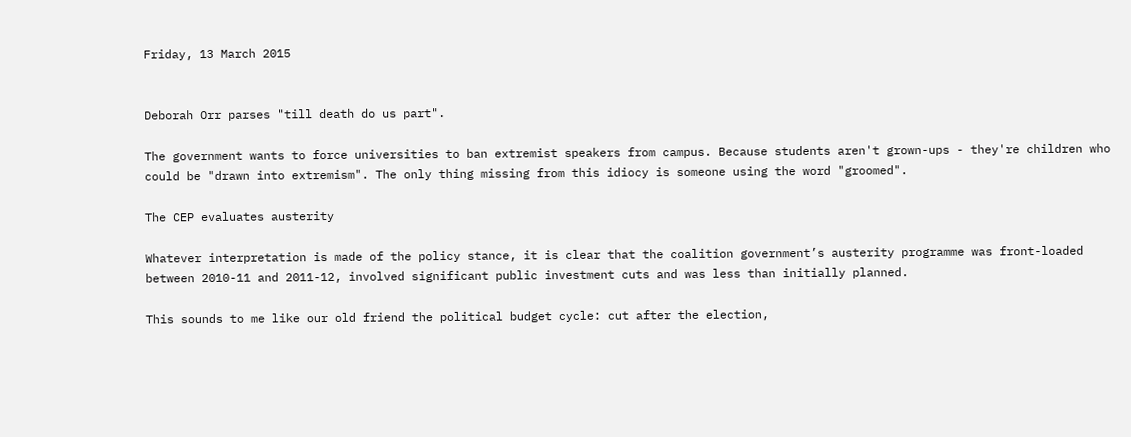Friday, 13 March 2015


Deborah Orr parses "till death do us part".

The government wants to force universities to ban extremist speakers from campus. Because students aren't grown-ups - they're children who could be "drawn into extremism". The only thing missing from this idiocy is someone using the word "groomed".

The CEP evaluates austerity

Whatever interpretation is made of the policy stance, it is clear that the coalition government’s austerity programme was front-loaded between 2010-11 and 2011-12, involved significant public investment cuts and was less than initially planned.

This sounds to me like our old friend the political budget cycle: cut after the election,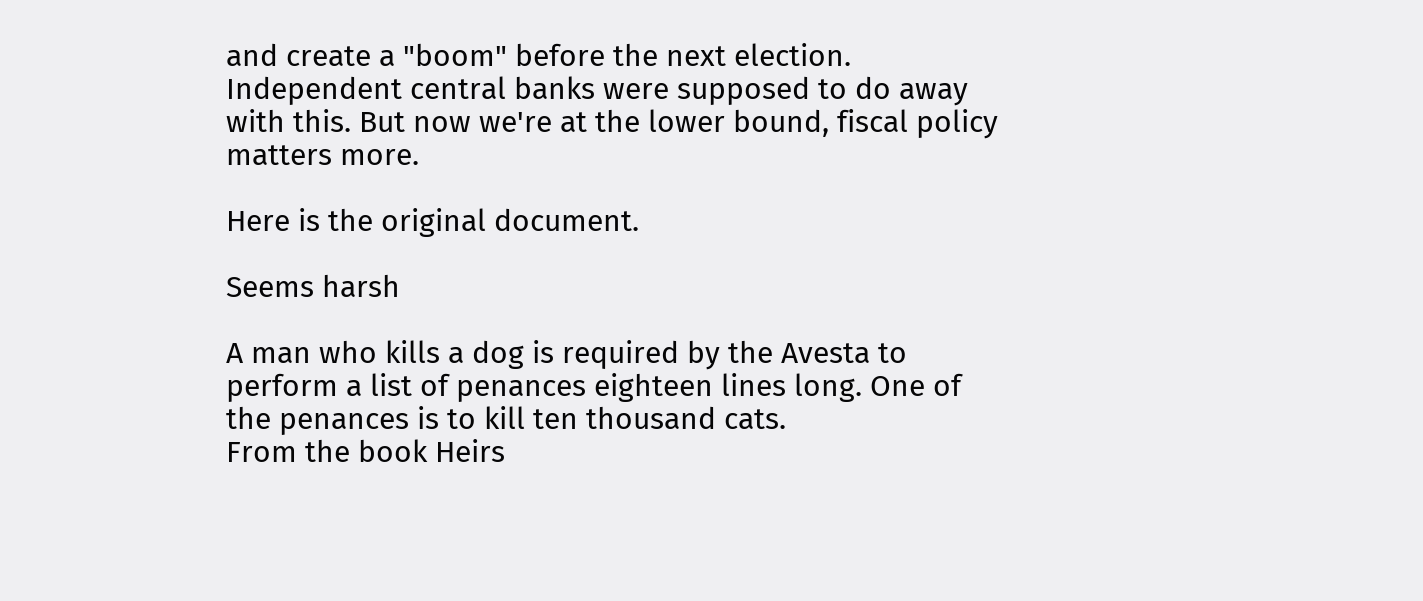and create a "boom" before the next election. Independent central banks were supposed to do away with this. But now we're at the lower bound, fiscal policy matters more.

Here is the original document.

Seems harsh

A man who kills a dog is required by the Avesta to perform a list of penances eighteen lines long. One of the penances is to kill ten thousand cats.
From the book Heirs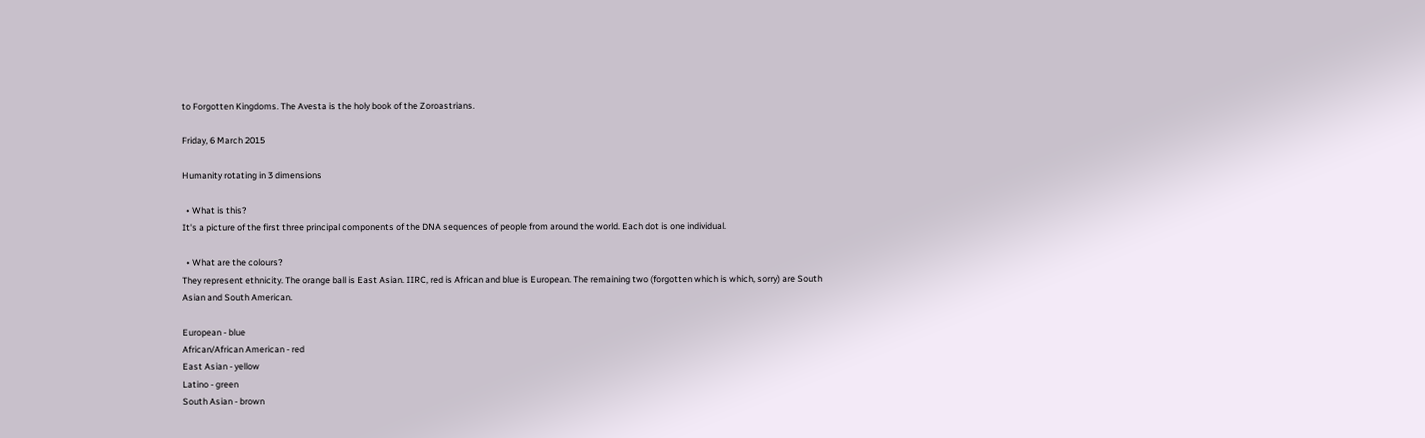to Forgotten Kingdoms. The Avesta is the holy book of the Zoroastrians.

Friday, 6 March 2015

Humanity rotating in 3 dimensions

  • What is this?
It's a picture of the first three principal components of the DNA sequences of people from around the world. Each dot is one individual.

  • What are the colours?
They represent ethnicity. The orange ball is East Asian. IIRC, red is African and blue is European. The remaining two (forgotten which is which, sorry) are South Asian and South American.

European - blue
African/African American - red
East Asian - yellow
Latino - green
South Asian - brown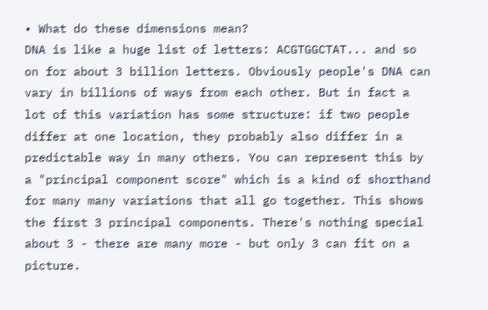• What do these dimensions mean?
DNA is like a huge list of letters: ACGTGGCTAT... and so on for about 3 billion letters. Obviously people's DNA can vary in billions of ways from each other. But in fact a lot of this variation has some structure: if two people differ at one location, they probably also differ in a predictable way in many others. You can represent this by a "principal component score" which is a kind of shorthand for many many variations that all go together. This shows the first 3 principal components. There's nothing special about 3 - there are many more - but only 3 can fit on a picture.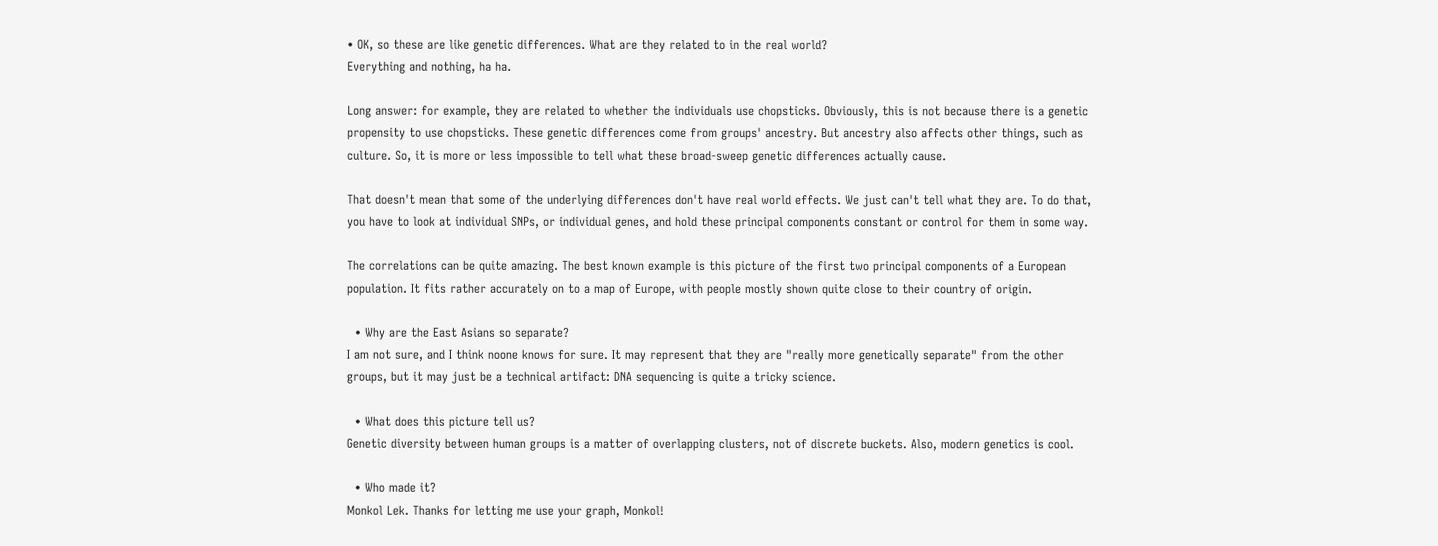• OK, so these are like genetic differences. What are they related to in the real world?
Everything and nothing, ha ha.

Long answer: for example, they are related to whether the individuals use chopsticks. Obviously, this is not because there is a genetic propensity to use chopsticks. These genetic differences come from groups' ancestry. But ancestry also affects other things, such as culture. So, it is more or less impossible to tell what these broad-sweep genetic differences actually cause.

That doesn't mean that some of the underlying differences don't have real world effects. We just can't tell what they are. To do that, you have to look at individual SNPs, or individual genes, and hold these principal components constant or control for them in some way.

The correlations can be quite amazing. The best known example is this picture of the first two principal components of a European population. It fits rather accurately on to a map of Europe, with people mostly shown quite close to their country of origin.

  • Why are the East Asians so separate?
I am not sure, and I think noone knows for sure. It may represent that they are "really more genetically separate" from the other groups, but it may just be a technical artifact: DNA sequencing is quite a tricky science.

  • What does this picture tell us?
Genetic diversity between human groups is a matter of overlapping clusters, not of discrete buckets. Also, modern genetics is cool.

  • Who made it?
Monkol Lek. Thanks for letting me use your graph, Monkol!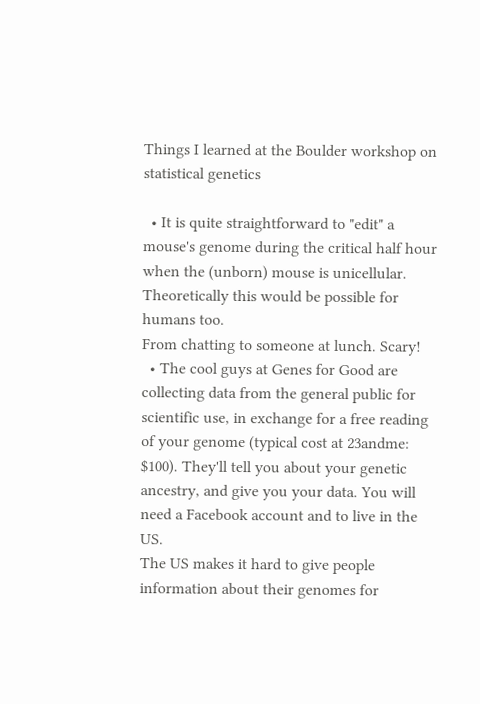Things I learned at the Boulder workshop on statistical genetics

  • It is quite straightforward to "edit" a mouse's genome during the critical half hour when the (unborn) mouse is unicellular. Theoretically this would be possible for humans too.
From chatting to someone at lunch. Scary!
  • The cool guys at Genes for Good are collecting data from the general public for scientific use, in exchange for a free reading of your genome (typical cost at 23andme: $100). They'll tell you about your genetic ancestry, and give you your data. You will need a Facebook account and to live in the US.
The US makes it hard to give people information about their genomes for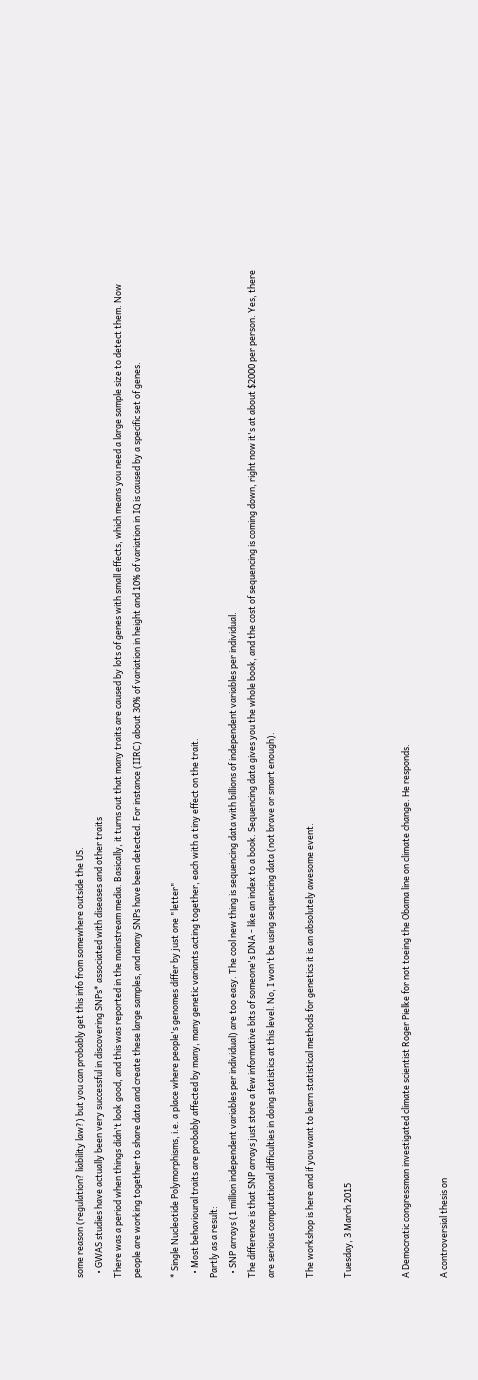some reason (regulation? liability law?) but you can probably get this info from somewhere outside the US.
  • GWAS studies have actually been very successful in discovering SNPs* associated with diseases and other traits
There was a period when things didn't look good, and this was reported in the mainstream media. Basically, it turns out that many traits are caused by lots of genes with small effects, which means you need a large sample size to detect them. Now people are working together to share data and create these large samples, and many SNPs have been detected. For instance (IIRC) about 30% of variation in height and 10% of variation in IQ is caused by a specific set of genes.

* Single Nucleotide Polymorphisms, i.e. a place where people's genomes differ by just one "letter"
  • Most behavioural traits are probably affected by many, many genetic variants acting together, each with a tiny effect on the trait.
Partly as a result:
  • SNP arrays (1 million independent variables per individual) are too easy. The cool new thing is sequencing data with billions of independent variables per individual.
The difference is that SNP arrays just store a few informative bits of someone's DNA - like an index to a book. Sequencing data gives you the whole book, and the cost of sequencing is coming down, right now it's at about $2000 per person. Yes, there are serious computational difficulties in doing statistics at this level. No, I won't be using sequencing data (not brave or smart enough).

The workshop is here and if you want to learn statistical methods for genetics it is an absolutely awesome event.

Tuesday, 3 March 2015


A Democratic congressman investigated climate scientist Roger Pielke for not toeing the Obama line on climate change. He responds.

A controversial thesis on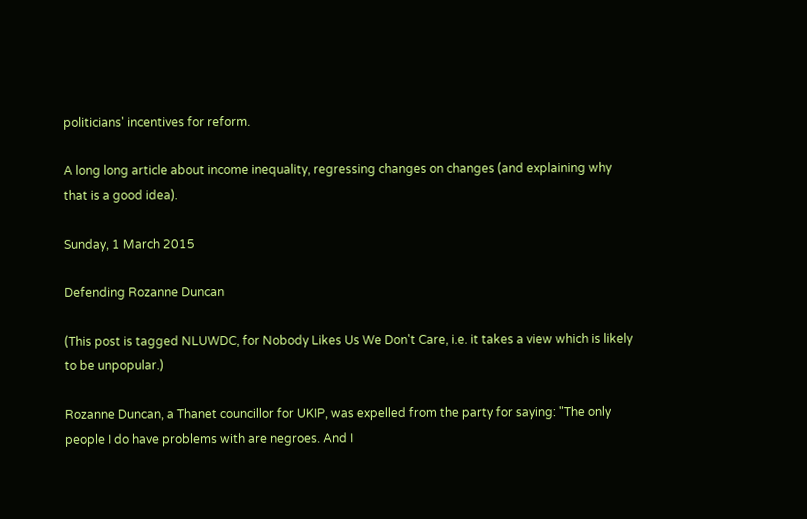politicians' incentives for reform.

A long long article about income inequality, regressing changes on changes (and explaining why that is a good idea).

Sunday, 1 March 2015

Defending Rozanne Duncan

(This post is tagged NLUWDC, for Nobody Likes Us We Don't Care, i.e. it takes a view which is likely to be unpopular.)

Rozanne Duncan, a Thanet councillor for UKIP, was expelled from the party for saying: "The only people I do have problems with are negroes. And I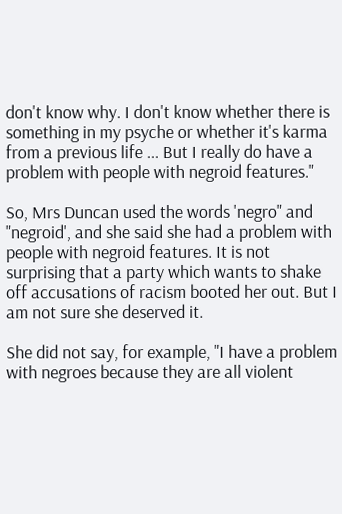don't know why. I don't know whether there is something in my psyche or whether it's karma from a previous life ... But I really do have a problem with people with negroid features."

So, Mrs Duncan used the words 'negro" and "negroid', and she said she had a problem with people with negroid features. It is not surprising that a party which wants to shake off accusations of racism booted her out. But I am not sure she deserved it.

She did not say, for example, "I have a problem with negroes because they are all violent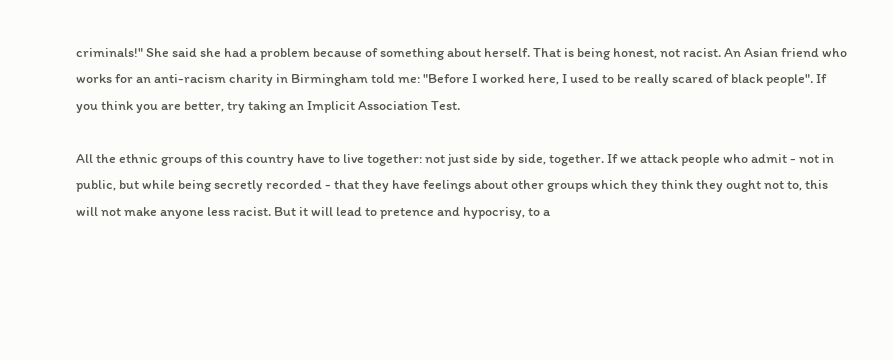criminals!" She said she had a problem because of something about herself. That is being honest, not racist. An Asian friend who works for an anti-racism charity in Birmingham told me: "Before I worked here, I used to be really scared of black people". If you think you are better, try taking an Implicit Association Test.

All the ethnic groups of this country have to live together: not just side by side, together. If we attack people who admit - not in public, but while being secretly recorded - that they have feelings about other groups which they think they ought not to, this will not make anyone less racist. But it will lead to pretence and hypocrisy, to a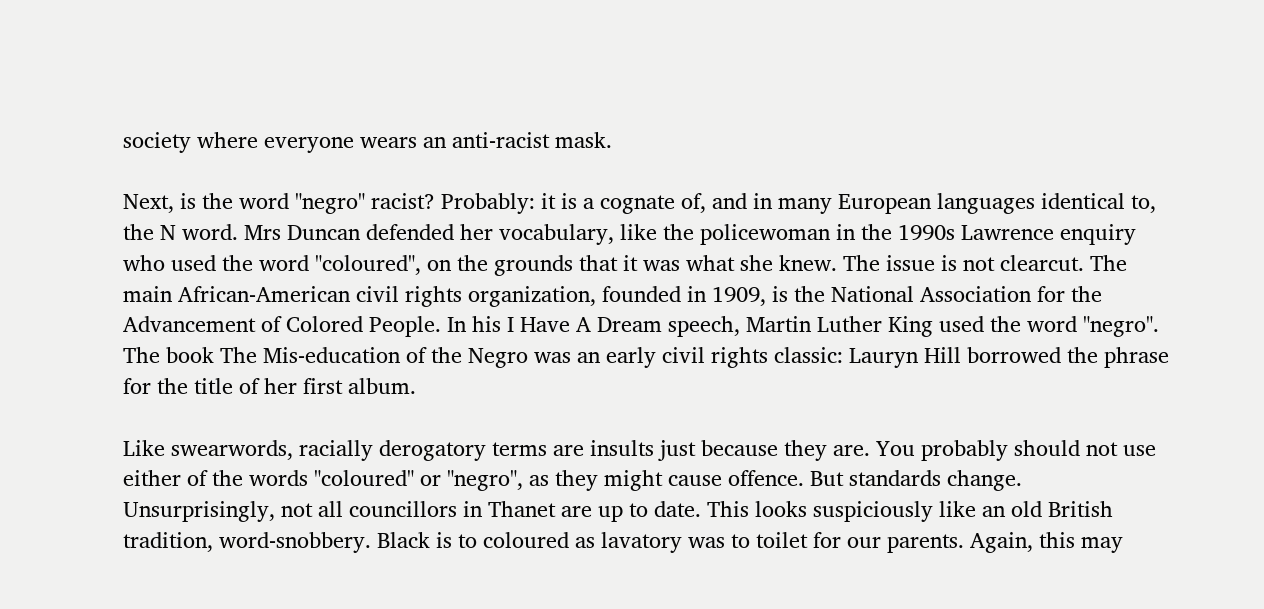society where everyone wears an anti-racist mask.

Next, is the word "negro" racist? Probably: it is a cognate of, and in many European languages identical to, the N word. Mrs Duncan defended her vocabulary, like the policewoman in the 1990s Lawrence enquiry who used the word "coloured", on the grounds that it was what she knew. The issue is not clearcut. The main African-American civil rights organization, founded in 1909, is the National Association for the Advancement of Colored People. In his I Have A Dream speech, Martin Luther King used the word "negro". The book The Mis-education of the Negro was an early civil rights classic: Lauryn Hill borrowed the phrase for the title of her first album.

Like swearwords, racially derogatory terms are insults just because they are. You probably should not use either of the words "coloured" or "negro", as they might cause offence. But standards change. Unsurprisingly, not all councillors in Thanet are up to date. This looks suspiciously like an old British tradition, word-snobbery. Black is to coloured as lavatory was to toilet for our parents. Again, this may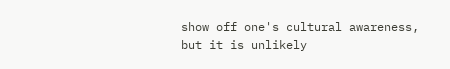show off one's cultural awareness, but it is unlikely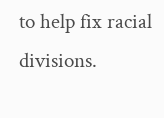to help fix racial divisions.